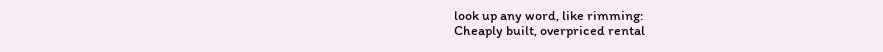look up any word, like rimming:
Cheaply built, overpriced rental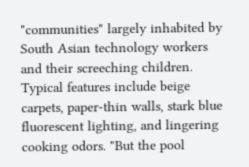"communities" largely inhabited by South Asian technology workers and their screeching children. Typical features include beige carpets, paper-thin walls, stark blue fluorescent lighting, and lingering cooking odors. "But the pool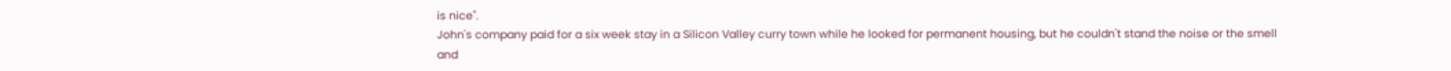is nice".
John's company paid for a six week stay in a Silicon Valley curry town while he looked for permanent housing, but he couldn't stand the noise or the smell and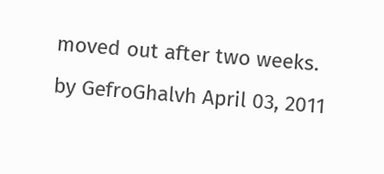moved out after two weeks.
by GefroGhalvh April 03, 2011